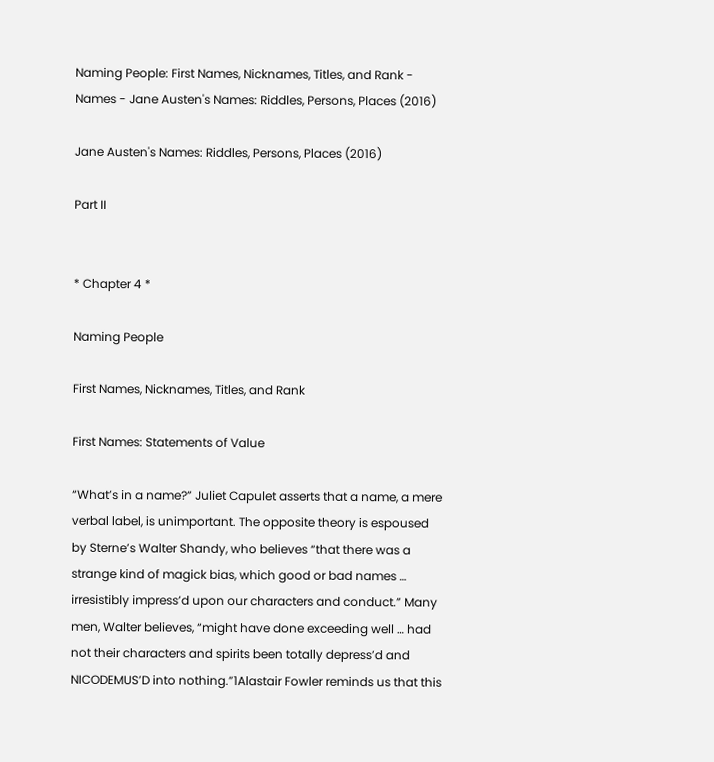Naming People: First Names, Nicknames, Titles, and Rank - Names - Jane Austen's Names: Riddles, Persons, Places (2016)

Jane Austen's Names: Riddles, Persons, Places (2016)

Part II


* Chapter 4 *

Naming People

First Names, Nicknames, Titles, and Rank

First Names: Statements of Value

“What’s in a name?” Juliet Capulet asserts that a name, a mere verbal label, is unimportant. The opposite theory is espoused by Sterne’s Walter Shandy, who believes “that there was a strange kind of magick bias, which good or bad names … irresistibly impress’d upon our characters and conduct.” Many men, Walter believes, “might have done exceeding well … had not their characters and spirits been totally depress’d and NICODEMUS’D into nothing.”1Alastair Fowler reminds us that this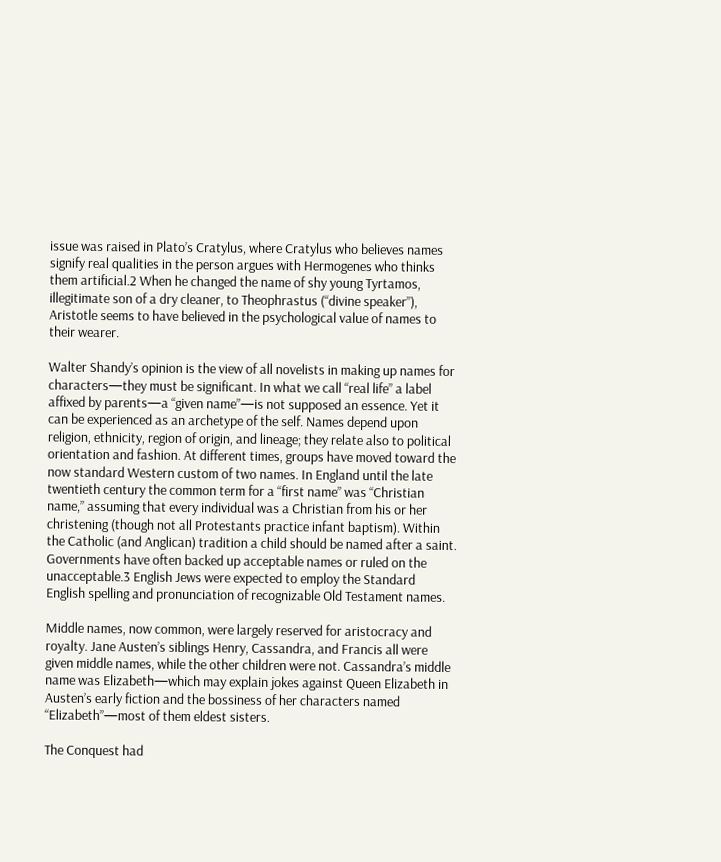issue was raised in Plato’s Cratylus, where Cratylus who believes names signify real qualities in the person argues with Hermogenes who thinks them artificial.2 When he changed the name of shy young Tyrtamos, illegitimate son of a dry cleaner, to Theophrastus (“divine speaker”), Aristotle seems to have believed in the psychological value of names to their wearer.

Walter Shandy’s opinion is the view of all novelists in making up names for characters—they must be significant. In what we call “real life” a label affixed by parents—a “given name”—is not supposed an essence. Yet it can be experienced as an archetype of the self. Names depend upon religion, ethnicity, region of origin, and lineage; they relate also to political orientation and fashion. At different times, groups have moved toward the now standard Western custom of two names. In England until the late twentieth century the common term for a “first name” was “Christian name,” assuming that every individual was a Christian from his or her christening (though not all Protestants practice infant baptism). Within the Catholic (and Anglican) tradition a child should be named after a saint. Governments have often backed up acceptable names or ruled on the unacceptable.3 English Jews were expected to employ the Standard English spelling and pronunciation of recognizable Old Testament names.

Middle names, now common, were largely reserved for aristocracy and royalty. Jane Austen’s siblings Henry, Cassandra, and Francis all were given middle names, while the other children were not. Cassandra’s middle name was Elizabeth—which may explain jokes against Queen Elizabeth in Austen’s early fiction and the bossiness of her characters named “Elizabeth”—most of them eldest sisters.

The Conquest had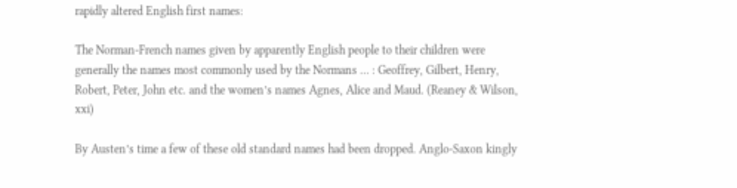rapidly altered English first names:

The Norman-French names given by apparently English people to their children were generally the names most commonly used by the Normans … : Geoffrey, Gilbert, Henry, Robert, Peter, John etc. and the women’s names Agnes, Alice and Maud. (Reaney & Wilson, xxi)

By Austen’s time a few of these old standard names had been dropped. Anglo-Saxon kingly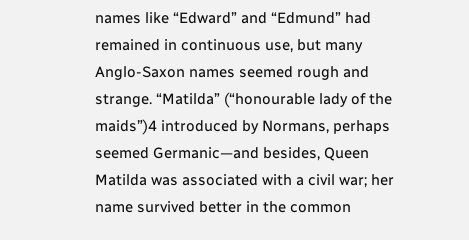names like “Edward” and “Edmund” had remained in continuous use, but many Anglo-Saxon names seemed rough and strange. “Matilda” (“honourable lady of the maids”)4 introduced by Normans, perhaps seemed Germanic—and besides, Queen Matilda was associated with a civil war; her name survived better in the common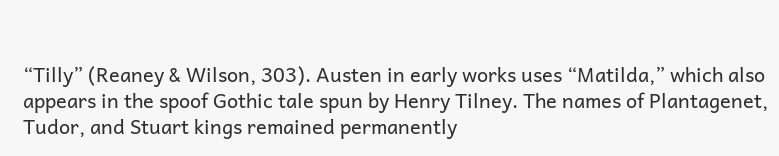“Tilly” (Reaney & Wilson, 303). Austen in early works uses “Matilda,” which also appears in the spoof Gothic tale spun by Henry Tilney. The names of Plantagenet, Tudor, and Stuart kings remained permanently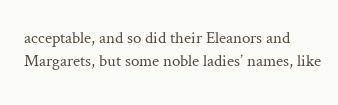acceptable, and so did their Eleanors and Margarets, but some noble ladies’ names, like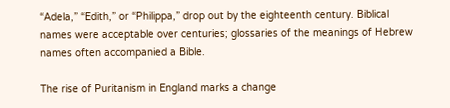“Adela,” “Edith,” or “Philippa,” drop out by the eighteenth century. Biblical names were acceptable over centuries; glossaries of the meanings of Hebrew names often accompanied a Bible.

The rise of Puritanism in England marks a change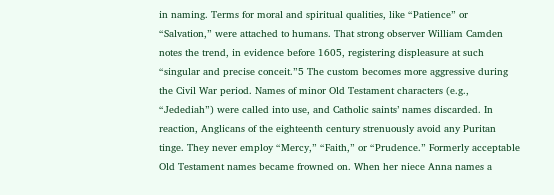in naming. Terms for moral and spiritual qualities, like “Patience” or “Salvation,” were attached to humans. That strong observer William Camden notes the trend, in evidence before 1605, registering displeasure at such “singular and precise conceit.”5 The custom becomes more aggressive during the Civil War period. Names of minor Old Testament characters (e.g., “Jedediah”) were called into use, and Catholic saints’ names discarded. In reaction, Anglicans of the eighteenth century strenuously avoid any Puritan tinge. They never employ “Mercy,” “Faith,” or “Prudence.” Formerly acceptable Old Testament names became frowned on. When her niece Anna names a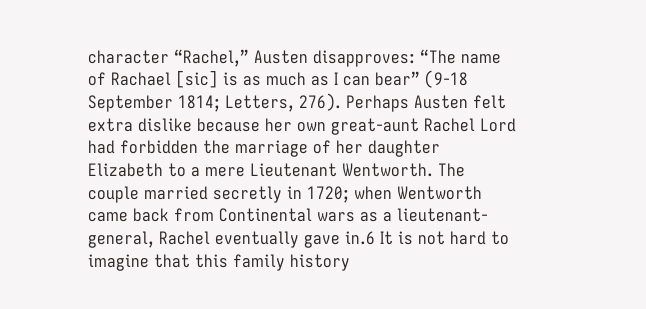character “Rachel,” Austen disapproves: “The name of Rachael [sic] is as much as I can bear” (9-18 September 1814; Letters, 276). Perhaps Austen felt extra dislike because her own great-aunt Rachel Lord had forbidden the marriage of her daughter Elizabeth to a mere Lieutenant Wentworth. The couple married secretly in 1720; when Wentworth came back from Continental wars as a lieutenant-general, Rachel eventually gave in.6 It is not hard to imagine that this family history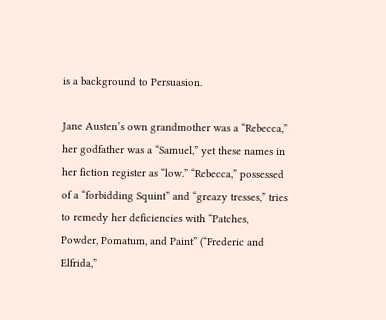is a background to Persuasion.

Jane Austen’s own grandmother was a “Rebecca,” her godfather was a “Samuel,” yet these names in her fiction register as “low.” “Rebecca,” possessed of a “forbidding Squint” and “greazy tresses,” tries to remedy her deficiencies with “Patches, Powder, Pomatum, and Paint” (“Frederic and Elfrida,”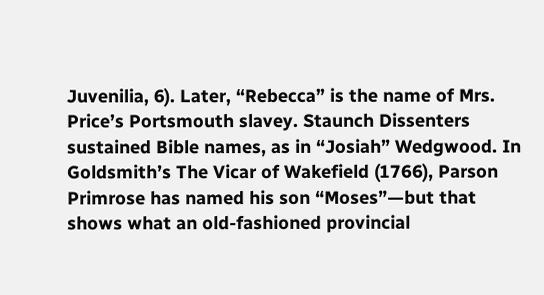Juvenilia, 6). Later, “Rebecca” is the name of Mrs. Price’s Portsmouth slavey. Staunch Dissenters sustained Bible names, as in “Josiah” Wedgwood. In Goldsmith’s The Vicar of Wakefield (1766), Parson Primrose has named his son “Moses”—but that shows what an old-fashioned provincial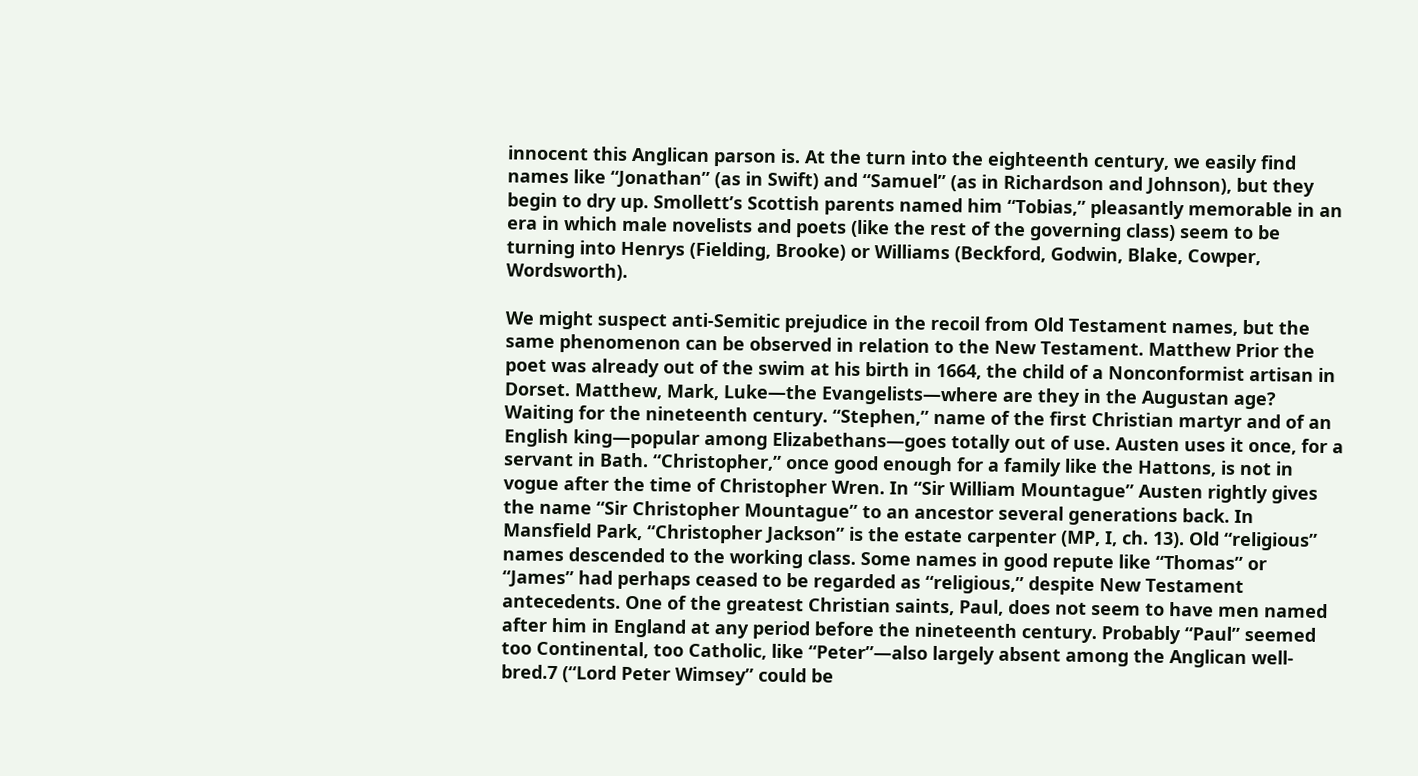innocent this Anglican parson is. At the turn into the eighteenth century, we easily find names like “Jonathan” (as in Swift) and “Samuel” (as in Richardson and Johnson), but they begin to dry up. Smollett’s Scottish parents named him “Tobias,” pleasantly memorable in an era in which male novelists and poets (like the rest of the governing class) seem to be turning into Henrys (Fielding, Brooke) or Williams (Beckford, Godwin, Blake, Cowper, Wordsworth).

We might suspect anti-Semitic prejudice in the recoil from Old Testament names, but the same phenomenon can be observed in relation to the New Testament. Matthew Prior the poet was already out of the swim at his birth in 1664, the child of a Nonconformist artisan in Dorset. Matthew, Mark, Luke—the Evangelists—where are they in the Augustan age? Waiting for the nineteenth century. “Stephen,” name of the first Christian martyr and of an English king—popular among Elizabethans—goes totally out of use. Austen uses it once, for a servant in Bath. “Christopher,” once good enough for a family like the Hattons, is not in vogue after the time of Christopher Wren. In “Sir William Mountague” Austen rightly gives the name “Sir Christopher Mountague” to an ancestor several generations back. In Mansfield Park, “Christopher Jackson” is the estate carpenter (MP, I, ch. 13). Old “religious” names descended to the working class. Some names in good repute like “Thomas” or “James” had perhaps ceased to be regarded as “religious,” despite New Testament antecedents. One of the greatest Christian saints, Paul, does not seem to have men named after him in England at any period before the nineteenth century. Probably “Paul” seemed too Continental, too Catholic, like “Peter”—also largely absent among the Anglican well-bred.7 (“Lord Peter Wimsey” could be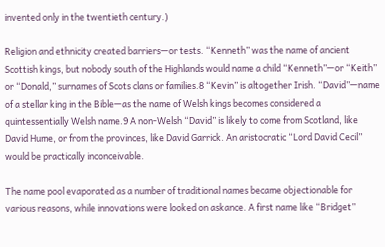invented only in the twentieth century.)

Religion and ethnicity created barriers—or tests. “Kenneth” was the name of ancient Scottish kings, but nobody south of the Highlands would name a child “Kenneth”—or “Keith” or “Donald,” surnames of Scots clans or families.8 “Kevin” is altogether Irish. “David”—name of a stellar king in the Bible—as the name of Welsh kings becomes considered a quintessentially Welsh name.9 A non-Welsh “David” is likely to come from Scotland, like David Hume, or from the provinces, like David Garrick. An aristocratic “Lord David Cecil” would be practically inconceivable.

The name pool evaporated as a number of traditional names became objectionable for various reasons, while innovations were looked on askance. A first name like “Bridget”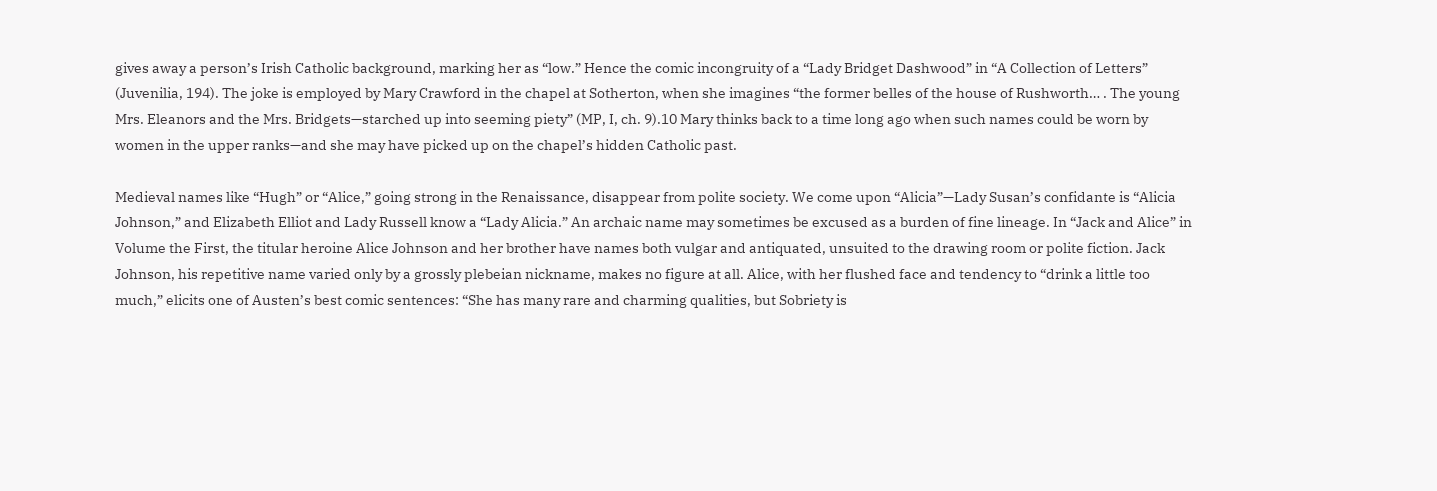gives away a person’s Irish Catholic background, marking her as “low.” Hence the comic incongruity of a “Lady Bridget Dashwood” in “A Collection of Letters” (Juvenilia, 194). The joke is employed by Mary Crawford in the chapel at Sotherton, when she imagines “the former belles of the house of Rushworth… . The young Mrs. Eleanors and the Mrs. Bridgets—starched up into seeming piety” (MP, I, ch. 9).10 Mary thinks back to a time long ago when such names could be worn by women in the upper ranks—and she may have picked up on the chapel’s hidden Catholic past.

Medieval names like “Hugh” or “Alice,” going strong in the Renaissance, disappear from polite society. We come upon “Alicia”—Lady Susan’s confidante is “Alicia Johnson,” and Elizabeth Elliot and Lady Russell know a “Lady Alicia.” An archaic name may sometimes be excused as a burden of fine lineage. In “Jack and Alice” in Volume the First, the titular heroine Alice Johnson and her brother have names both vulgar and antiquated, unsuited to the drawing room or polite fiction. Jack Johnson, his repetitive name varied only by a grossly plebeian nickname, makes no figure at all. Alice, with her flushed face and tendency to “drink a little too much,” elicits one of Austen’s best comic sentences: “She has many rare and charming qualities, but Sobriety is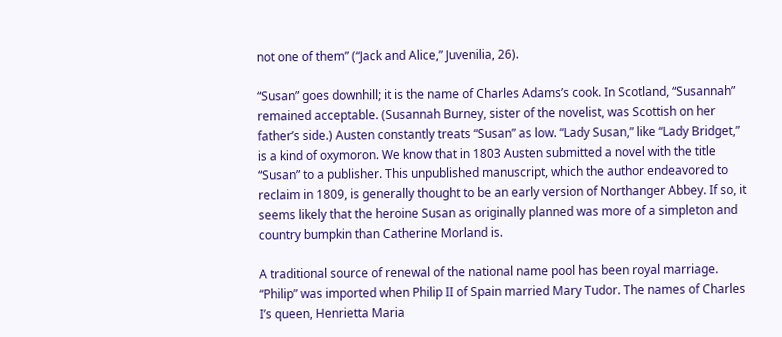not one of them” (“Jack and Alice,” Juvenilia, 26).

“Susan” goes downhill; it is the name of Charles Adams’s cook. In Scotland, “Susannah” remained acceptable. (Susannah Burney, sister of the novelist, was Scottish on her father’s side.) Austen constantly treats “Susan” as low. “Lady Susan,” like “Lady Bridget,” is a kind of oxymoron. We know that in 1803 Austen submitted a novel with the title “Susan” to a publisher. This unpublished manuscript, which the author endeavored to reclaim in 1809, is generally thought to be an early version of Northanger Abbey. If so, it seems likely that the heroine Susan as originally planned was more of a simpleton and country bumpkin than Catherine Morland is.

A traditional source of renewal of the national name pool has been royal marriage. “Philip” was imported when Philip II of Spain married Mary Tudor. The names of Charles I’s queen, Henrietta Maria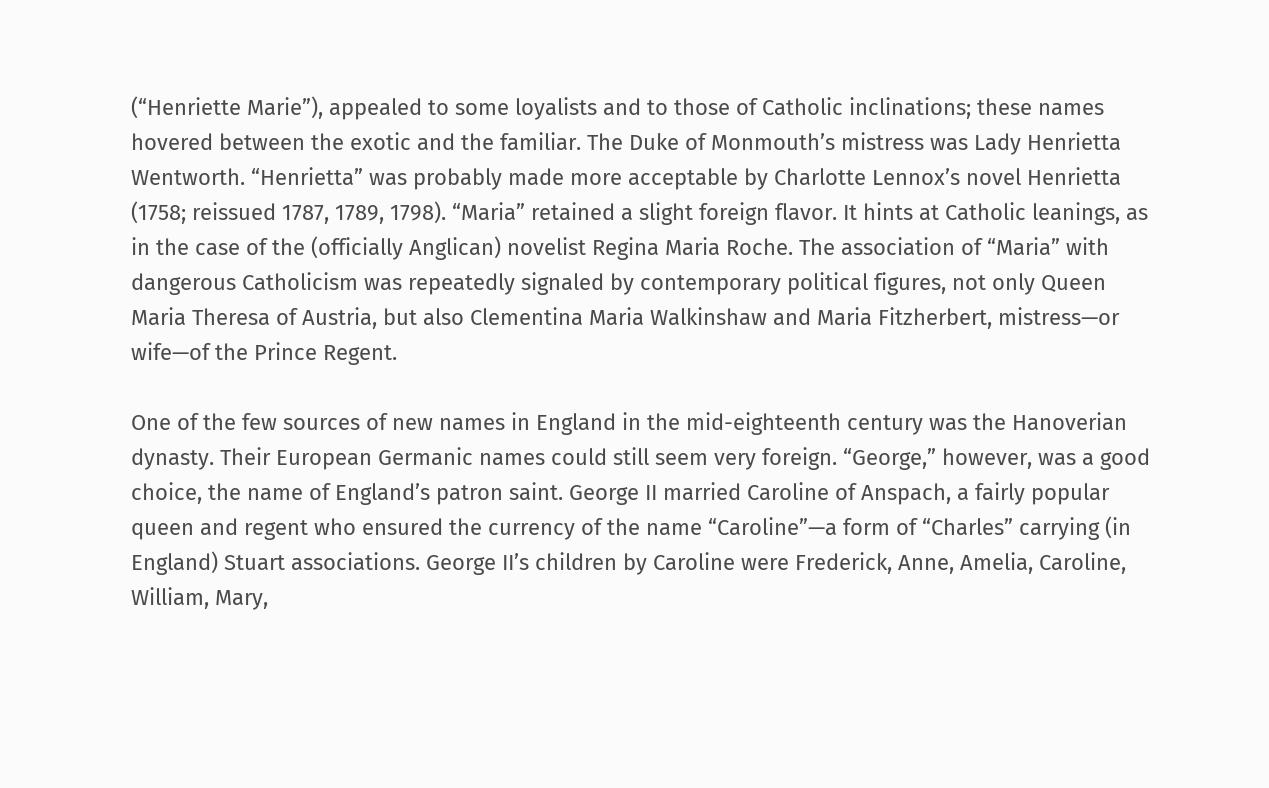(“Henriette Marie”), appealed to some loyalists and to those of Catholic inclinations; these names hovered between the exotic and the familiar. The Duke of Monmouth’s mistress was Lady Henrietta Wentworth. “Henrietta” was probably made more acceptable by Charlotte Lennox’s novel Henrietta (1758; reissued 1787, 1789, 1798). “Maria” retained a slight foreign flavor. It hints at Catholic leanings, as in the case of the (officially Anglican) novelist Regina Maria Roche. The association of “Maria” with dangerous Catholicism was repeatedly signaled by contemporary political figures, not only Queen Maria Theresa of Austria, but also Clementina Maria Walkinshaw and Maria Fitzherbert, mistress—or wife—of the Prince Regent.

One of the few sources of new names in England in the mid-eighteenth century was the Hanoverian dynasty. Their European Germanic names could still seem very foreign. “George,” however, was a good choice, the name of England’s patron saint. George II married Caroline of Anspach, a fairly popular queen and regent who ensured the currency of the name “Caroline”—a form of “Charles” carrying (in England) Stuart associations. George II’s children by Caroline were Frederick, Anne, Amelia, Caroline, William, Mary,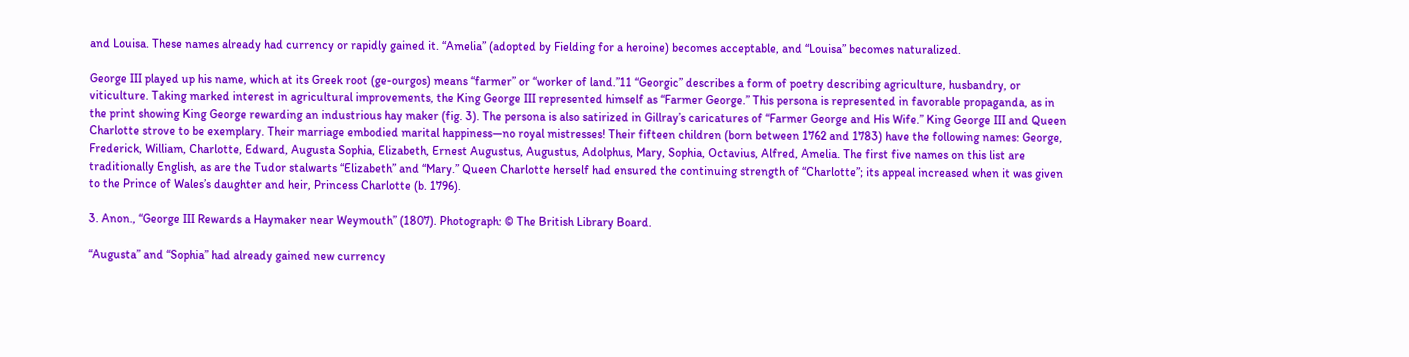and Louisa. These names already had currency or rapidly gained it. “Amelia” (adopted by Fielding for a heroine) becomes acceptable, and “Louisa” becomes naturalized.

George III played up his name, which at its Greek root (ge-ourgos) means “farmer” or “worker of land.”11 “Georgic” describes a form of poetry describing agriculture, husbandry, or viticulture. Taking marked interest in agricultural improvements, the King George III represented himself as “Farmer George.” This persona is represented in favorable propaganda, as in the print showing King George rewarding an industrious hay maker (fig. 3). The persona is also satirized in Gillray’s caricatures of “Farmer George and His Wife.” King George III and Queen Charlotte strove to be exemplary. Their marriage embodied marital happiness—no royal mistresses! Their fifteen children (born between 1762 and 1783) have the following names: George, Frederick, William, Charlotte, Edward, Augusta Sophia, Elizabeth, Ernest Augustus, Augustus, Adolphus, Mary, Sophia, Octavius, Alfred, Amelia. The first five names on this list are traditionally English, as are the Tudor stalwarts “Elizabeth” and “Mary.” Queen Charlotte herself had ensured the continuing strength of “Charlotte”; its appeal increased when it was given to the Prince of Wales’s daughter and heir, Princess Charlotte (b. 1796).

3. Anon., “George III Rewards a Haymaker near Weymouth” (1807). Photograph: © The British Library Board.

“Augusta” and “Sophia” had already gained new currency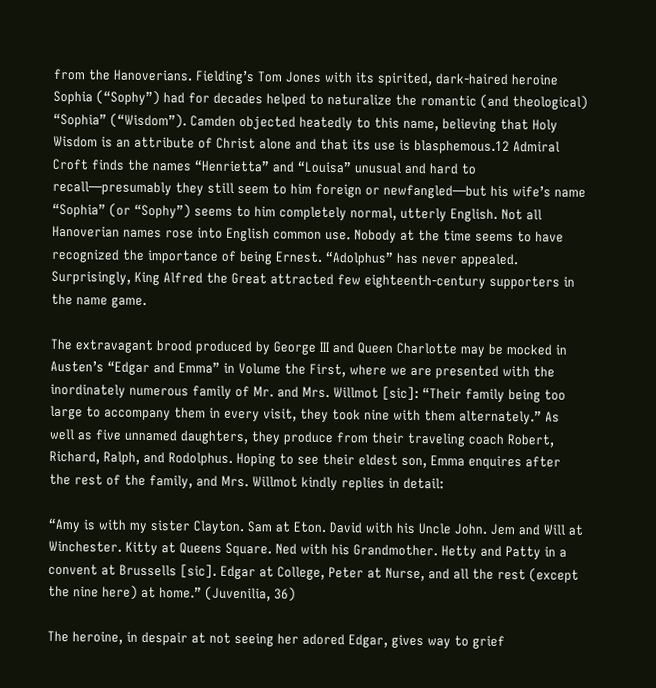from the Hanoverians. Fielding’s Tom Jones with its spirited, dark-haired heroine Sophia (“Sophy”) had for decades helped to naturalize the romantic (and theological) “Sophia” (“Wisdom”). Camden objected heatedly to this name, believing that Holy Wisdom is an attribute of Christ alone and that its use is blasphemous.12 Admiral Croft finds the names “Henrietta” and “Louisa” unusual and hard to recall—presumably they still seem to him foreign or newfangled—but his wife’s name “Sophia” (or “Sophy”) seems to him completely normal, utterly English. Not all Hanoverian names rose into English common use. Nobody at the time seems to have recognized the importance of being Ernest. “Adolphus” has never appealed. Surprisingly, King Alfred the Great attracted few eighteenth-century supporters in the name game.

The extravagant brood produced by George III and Queen Charlotte may be mocked in Austen’s “Edgar and Emma” in Volume the First, where we are presented with the inordinately numerous family of Mr. and Mrs. Willmot [sic]: “Their family being too large to accompany them in every visit, they took nine with them alternately.” As well as five unnamed daughters, they produce from their traveling coach Robert, Richard, Ralph, and Rodolphus. Hoping to see their eldest son, Emma enquires after the rest of the family, and Mrs. Willmot kindly replies in detail:

“Amy is with my sister Clayton. Sam at Eton. David with his Uncle John. Jem and Will at Winchester. Kitty at Queens Square. Ned with his Grandmother. Hetty and Patty in a convent at Brussells [sic]. Edgar at College, Peter at Nurse, and all the rest (except the nine here) at home.” (Juvenilia, 36)

The heroine, in despair at not seeing her adored Edgar, gives way to grief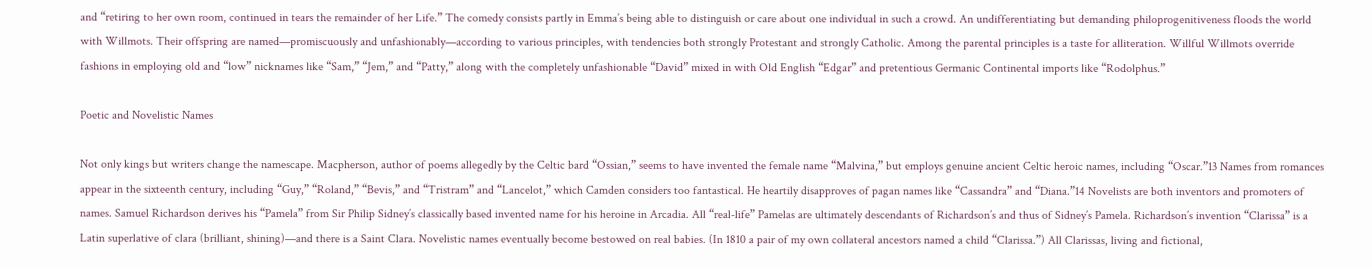and “retiring to her own room, continued in tears the remainder of her Life.” The comedy consists partly in Emma’s being able to distinguish or care about one individual in such a crowd. An undifferentiating but demanding philoprogenitiveness floods the world with Willmots. Their offspring are named—promiscuously and unfashionably—according to various principles, with tendencies both strongly Protestant and strongly Catholic. Among the parental principles is a taste for alliteration. Willful Willmots override fashions in employing old and “low” nicknames like “Sam,” “Jem,” and “Patty,” along with the completely unfashionable “David” mixed in with Old English “Edgar” and pretentious Germanic Continental imports like “Rodolphus.”

Poetic and Novelistic Names

Not only kings but writers change the namescape. Macpherson, author of poems allegedly by the Celtic bard “Ossian,” seems to have invented the female name “Malvina,” but employs genuine ancient Celtic heroic names, including “Oscar.”13 Names from romances appear in the sixteenth century, including “Guy,” “Roland,” “Bevis,” and “Tristram” and “Lancelot,” which Camden considers too fantastical. He heartily disapproves of pagan names like “Cassandra” and “Diana.”14 Novelists are both inventors and promoters of names. Samuel Richardson derives his “Pamela” from Sir Philip Sidney’s classically based invented name for his heroine in Arcadia. All “real-life” Pamelas are ultimately descendants of Richardson’s and thus of Sidney’s Pamela. Richardson’s invention “Clarissa” is a Latin superlative of clara (brilliant, shining)—and there is a Saint Clara. Novelistic names eventually become bestowed on real babies. (In 1810 a pair of my own collateral ancestors named a child “Clarissa.”) All Clarissas, living and fictional,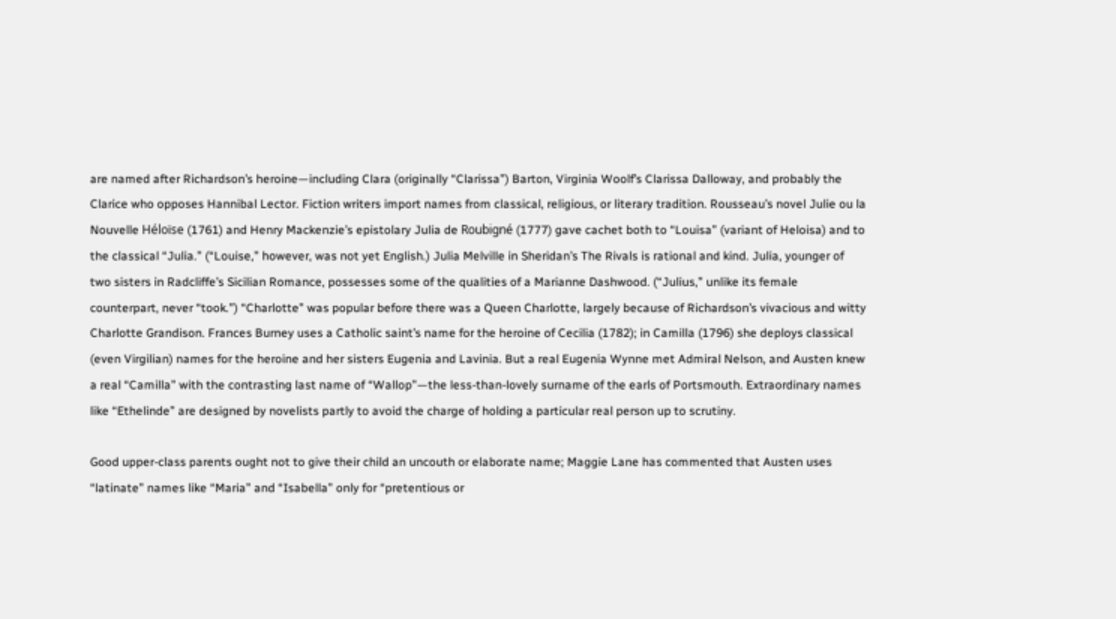are named after Richardson’s heroine—including Clara (originally “Clarissa”) Barton, Virginia Woolf’s Clarissa Dalloway, and probably the Clarice who opposes Hannibal Lector. Fiction writers import names from classical, religious, or literary tradition. Rousseau’s novel Julie ou la Nouvelle Héloïse (1761) and Henry Mackenzie’s epistolary Julia de Roubigné (1777) gave cachet both to “Louisa” (variant of Heloisa) and to the classical “Julia.” (“Louise,” however, was not yet English.) Julia Melville in Sheridan’s The Rivals is rational and kind. Julia, younger of two sisters in Radcliffe’s Sicilian Romance, possesses some of the qualities of a Marianne Dashwood. (“Julius,” unlike its female counterpart, never “took.”) “Charlotte” was popular before there was a Queen Charlotte, largely because of Richardson’s vivacious and witty Charlotte Grandison. Frances Burney uses a Catholic saint’s name for the heroine of Cecilia (1782); in Camilla (1796) she deploys classical (even Virgilian) names for the heroine and her sisters Eugenia and Lavinia. But a real Eugenia Wynne met Admiral Nelson, and Austen knew a real “Camilla” with the contrasting last name of “Wallop”—the less-than-lovely surname of the earls of Portsmouth. Extraordinary names like “Ethelinde” are designed by novelists partly to avoid the charge of holding a particular real person up to scrutiny.

Good upper-class parents ought not to give their child an uncouth or elaborate name; Maggie Lane has commented that Austen uses “latinate” names like “Maria” and “Isabella” only for “pretentious or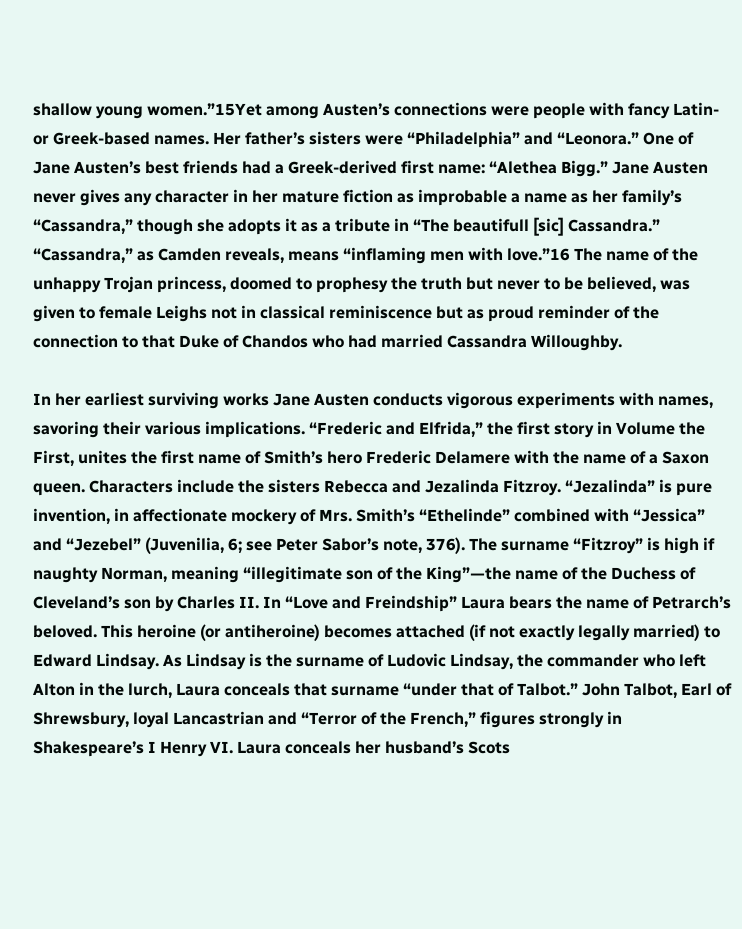shallow young women.”15Yet among Austen’s connections were people with fancy Latin- or Greek-based names. Her father’s sisters were “Philadelphia” and “Leonora.” One of Jane Austen’s best friends had a Greek-derived first name: “Alethea Bigg.” Jane Austen never gives any character in her mature fiction as improbable a name as her family’s “Cassandra,” though she adopts it as a tribute in “The beautifull [sic] Cassandra.” “Cassandra,” as Camden reveals, means “inflaming men with love.”16 The name of the unhappy Trojan princess, doomed to prophesy the truth but never to be believed, was given to female Leighs not in classical reminiscence but as proud reminder of the connection to that Duke of Chandos who had married Cassandra Willoughby.

In her earliest surviving works Jane Austen conducts vigorous experiments with names, savoring their various implications. “Frederic and Elfrida,” the first story in Volume the First, unites the first name of Smith’s hero Frederic Delamere with the name of a Saxon queen. Characters include the sisters Rebecca and Jezalinda Fitzroy. “Jezalinda” is pure invention, in affectionate mockery of Mrs. Smith’s “Ethelinde” combined with “Jessica” and “Jezebel” (Juvenilia, 6; see Peter Sabor’s note, 376). The surname “Fitzroy” is high if naughty Norman, meaning “illegitimate son of the King”—the name of the Duchess of Cleveland’s son by Charles II. In “Love and Freindship” Laura bears the name of Petrarch’s beloved. This heroine (or antiheroine) becomes attached (if not exactly legally married) to Edward Lindsay. As Lindsay is the surname of Ludovic Lindsay, the commander who left Alton in the lurch, Laura conceals that surname “under that of Talbot.” John Talbot, Earl of Shrewsbury, loyal Lancastrian and “Terror of the French,” figures strongly in Shakespeare’s I Henry VI. Laura conceals her husband’s Scots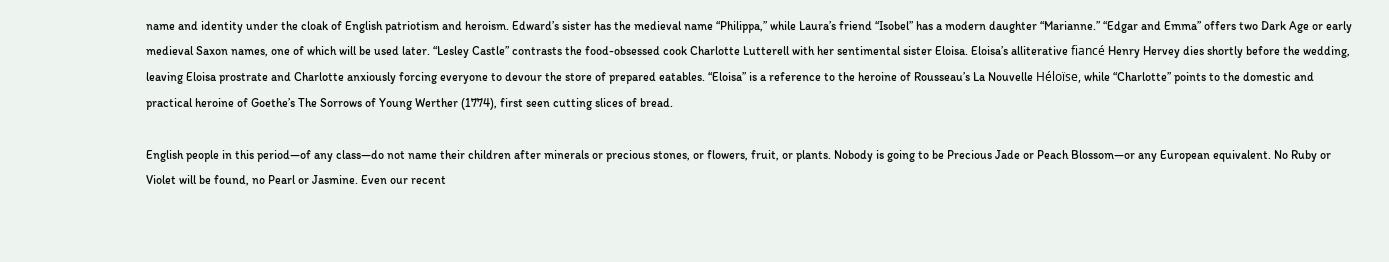name and identity under the cloak of English patriotism and heroism. Edward’s sister has the medieval name “Philippa,” while Laura’s friend “Isobel” has a modern daughter “Marianne.” “Edgar and Emma” offers two Dark Age or early medieval Saxon names, one of which will be used later. “Lesley Castle” contrasts the food-obsessed cook Charlotte Lutterell with her sentimental sister Eloisa. Eloisa’s alliterative fiancé Henry Hervey dies shortly before the wedding, leaving Eloisa prostrate and Charlotte anxiously forcing everyone to devour the store of prepared eatables. “Eloisa” is a reference to the heroine of Rousseau’s La Nouvelle Héloïse, while “Charlotte” points to the domestic and practical heroine of Goethe’s The Sorrows of Young Werther (1774), first seen cutting slices of bread.

English people in this period—of any class—do not name their children after minerals or precious stones, or flowers, fruit, or plants. Nobody is going to be Precious Jade or Peach Blossom—or any European equivalent. No Ruby or Violet will be found, no Pearl or Jasmine. Even our recent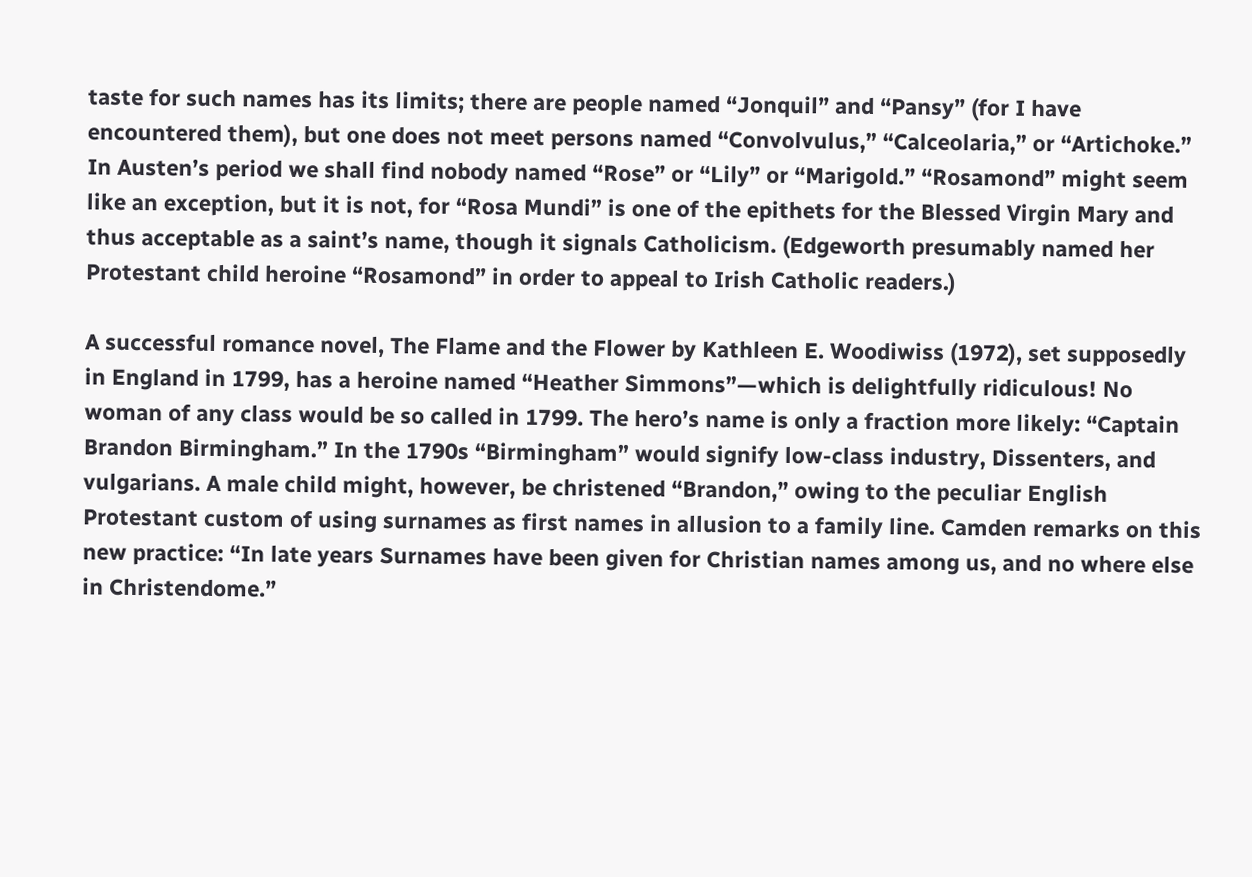taste for such names has its limits; there are people named “Jonquil” and “Pansy” (for I have encountered them), but one does not meet persons named “Convolvulus,” “Calceolaria,” or “Artichoke.” In Austen’s period we shall find nobody named “Rose” or “Lily” or “Marigold.” “Rosamond” might seem like an exception, but it is not, for “Rosa Mundi” is one of the epithets for the Blessed Virgin Mary and thus acceptable as a saint’s name, though it signals Catholicism. (Edgeworth presumably named her Protestant child heroine “Rosamond” in order to appeal to Irish Catholic readers.)

A successful romance novel, The Flame and the Flower by Kathleen E. Woodiwiss (1972), set supposedly in England in 1799, has a heroine named “Heather Simmons”—which is delightfully ridiculous! No woman of any class would be so called in 1799. The hero’s name is only a fraction more likely: “Captain Brandon Birmingham.” In the 1790s “Birmingham” would signify low-class industry, Dissenters, and vulgarians. A male child might, however, be christened “Brandon,” owing to the peculiar English Protestant custom of using surnames as first names in allusion to a family line. Camden remarks on this new practice: “In late years Surnames have been given for Christian names among us, and no where else in Christendome.”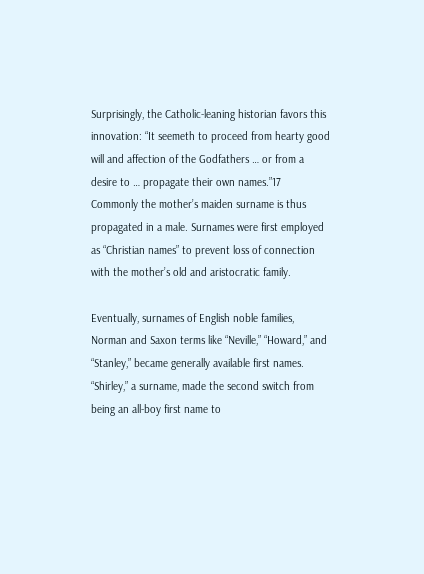Surprisingly, the Catholic-leaning historian favors this innovation: “It seemeth to proceed from hearty good will and affection of the Godfathers … or from a desire to … propagate their own names.”17 Commonly the mother’s maiden surname is thus propagated in a male. Surnames were first employed as “Christian names” to prevent loss of connection with the mother’s old and aristocratic family.

Eventually, surnames of English noble families, Norman and Saxon terms like “Neville,” “Howard,” and “Stanley,” became generally available first names. “Shirley,” a surname, made the second switch from being an all-boy first name to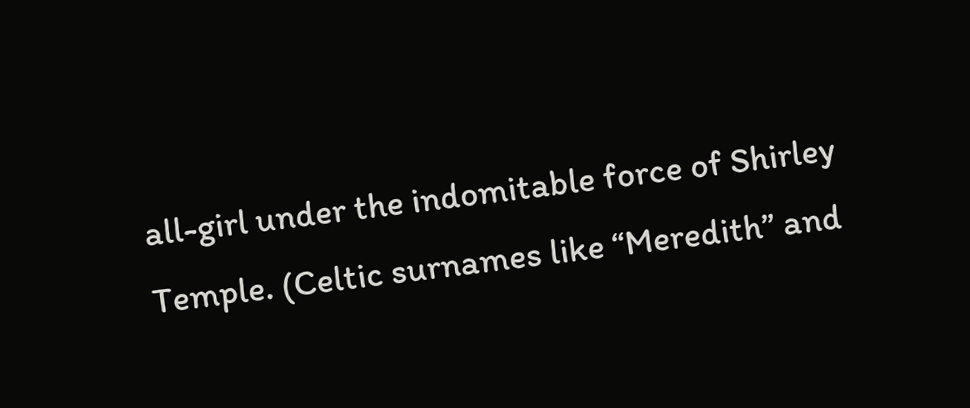all-girl under the indomitable force of Shirley Temple. (Celtic surnames like “Meredith” and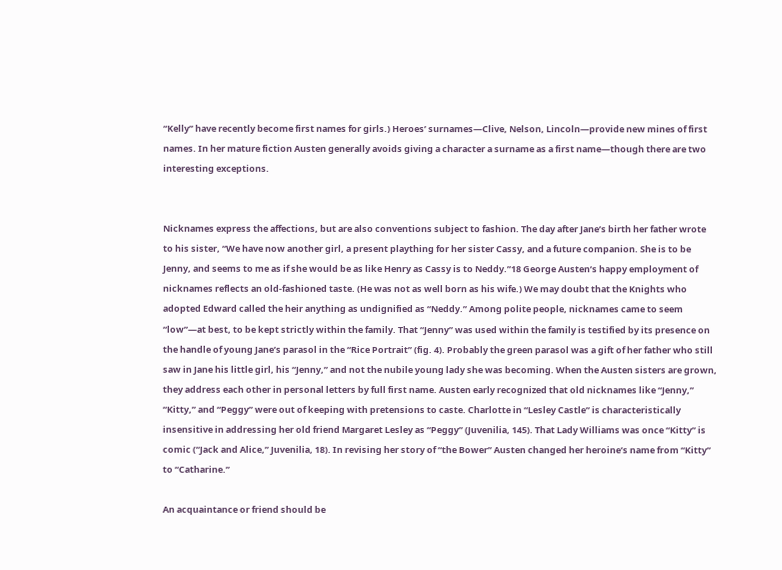“Kelly” have recently become first names for girls.) Heroes’ surnames—Clive, Nelson, Lincoln—provide new mines of first names. In her mature fiction Austen generally avoids giving a character a surname as a first name—though there are two interesting exceptions.


Nicknames express the affections, but are also conventions subject to fashion. The day after Jane’s birth her father wrote to his sister, “We have now another girl, a present plaything for her sister Cassy, and a future companion. She is to be Jenny, and seems to me as if she would be as like Henry as Cassy is to Neddy.”18 George Austen’s happy employment of nicknames reflects an old-fashioned taste. (He was not as well born as his wife.) We may doubt that the Knights who adopted Edward called the heir anything as undignified as “Neddy.” Among polite people, nicknames came to seem “low”—at best, to be kept strictly within the family. That “Jenny” was used within the family is testified by its presence on the handle of young Jane’s parasol in the “Rice Portrait” (fig. 4). Probably the green parasol was a gift of her father who still saw in Jane his little girl, his “Jenny,” and not the nubile young lady she was becoming. When the Austen sisters are grown, they address each other in personal letters by full first name. Austen early recognized that old nicknames like “Jenny,” “Kitty,” and “Peggy” were out of keeping with pretensions to caste. Charlotte in “Lesley Castle” is characteristically insensitive in addressing her old friend Margaret Lesley as “Peggy” (Juvenilia, 145). That Lady Williams was once “Kitty” is comic (“Jack and Alice,” Juvenilia, 18). In revising her story of “the Bower” Austen changed her heroine’s name from “Kitty” to “Catharine.”

An acquaintance or friend should be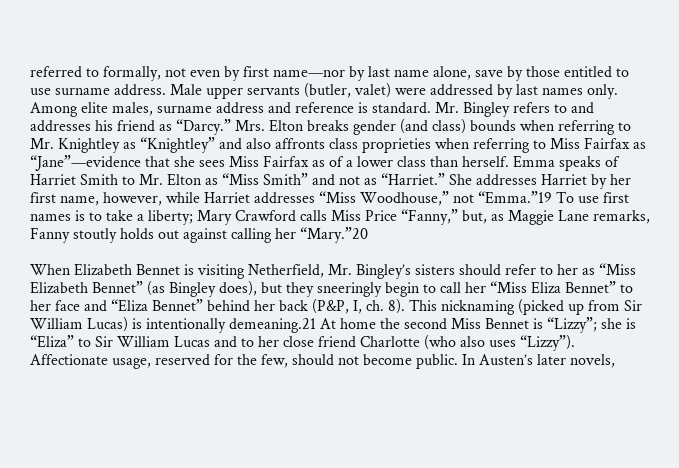referred to formally, not even by first name—nor by last name alone, save by those entitled to use surname address. Male upper servants (butler, valet) were addressed by last names only. Among elite males, surname address and reference is standard. Mr. Bingley refers to and addresses his friend as “Darcy.” Mrs. Elton breaks gender (and class) bounds when referring to Mr. Knightley as “Knightley” and also affronts class proprieties when referring to Miss Fairfax as “Jane”—evidence that she sees Miss Fairfax as of a lower class than herself. Emma speaks of Harriet Smith to Mr. Elton as “Miss Smith” and not as “Harriet.” She addresses Harriet by her first name, however, while Harriet addresses “Miss Woodhouse,” not “Emma.”19 To use first names is to take a liberty; Mary Crawford calls Miss Price “Fanny,” but, as Maggie Lane remarks, Fanny stoutly holds out against calling her “Mary.”20

When Elizabeth Bennet is visiting Netherfield, Mr. Bingley’s sisters should refer to her as “Miss Elizabeth Bennet” (as Bingley does), but they sneeringly begin to call her “Miss Eliza Bennet” to her face and “Eliza Bennet” behind her back (P&P, I, ch. 8). This nicknaming (picked up from Sir William Lucas) is intentionally demeaning.21 At home the second Miss Bennet is “Lizzy”; she is “Eliza” to Sir William Lucas and to her close friend Charlotte (who also uses “Lizzy”). Affectionate usage, reserved for the few, should not become public. In Austen’s later novels,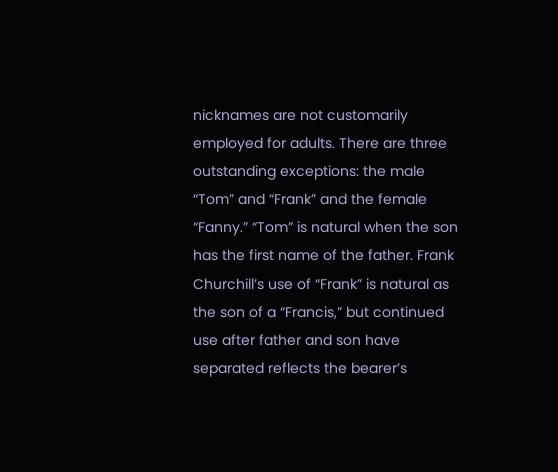nicknames are not customarily employed for adults. There are three outstanding exceptions: the male “Tom” and “Frank” and the female “Fanny.” “Tom” is natural when the son has the first name of the father. Frank Churchill’s use of “Frank” is natural as the son of a “Francis,” but continued use after father and son have separated reflects the bearer’s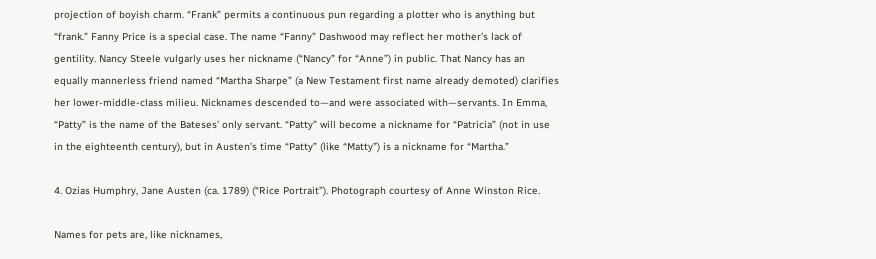projection of boyish charm. “Frank” permits a continuous pun regarding a plotter who is anything but “frank.” Fanny Price is a special case. The name “Fanny” Dashwood may reflect her mother’s lack of gentility. Nancy Steele vulgarly uses her nickname (“Nancy” for “Anne”) in public. That Nancy has an equally mannerless friend named “Martha Sharpe” (a New Testament first name already demoted) clarifies her lower-middle-class milieu. Nicknames descended to—and were associated with—servants. In Emma, “Patty” is the name of the Bateses’ only servant. “Patty” will become a nickname for “Patricia” (not in use in the eighteenth century), but in Austen’s time “Patty” (like “Matty”) is a nickname for “Martha.”

4. Ozias Humphry, Jane Austen (ca. 1789) (“Rice Portrait”). Photograph courtesy of Anne Winston Rice.

Names for pets are, like nicknames,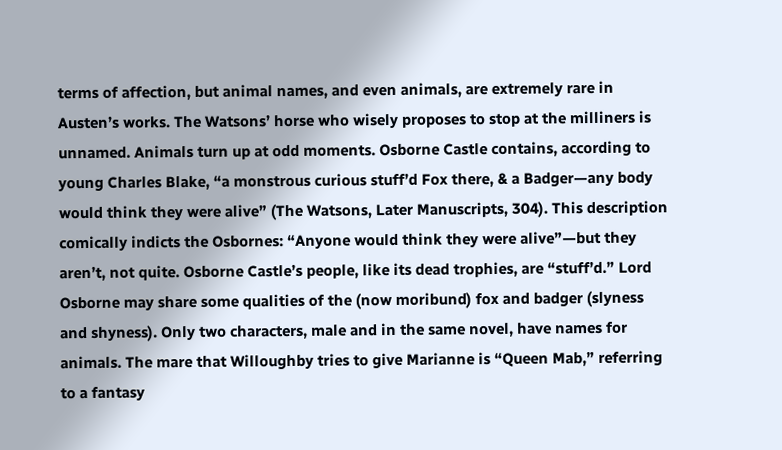terms of affection, but animal names, and even animals, are extremely rare in Austen’s works. The Watsons’ horse who wisely proposes to stop at the milliners is unnamed. Animals turn up at odd moments. Osborne Castle contains, according to young Charles Blake, “a monstrous curious stuff’d Fox there, & a Badger—any body would think they were alive” (The Watsons, Later Manuscripts, 304). This description comically indicts the Osbornes: “Anyone would think they were alive”—but they aren’t, not quite. Osborne Castle’s people, like its dead trophies, are “stuff’d.” Lord Osborne may share some qualities of the (now moribund) fox and badger (slyness and shyness). Only two characters, male and in the same novel, have names for animals. The mare that Willoughby tries to give Marianne is “Queen Mab,” referring to a fantasy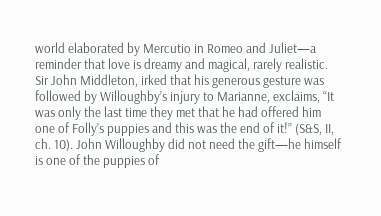world elaborated by Mercutio in Romeo and Juliet—a reminder that love is dreamy and magical, rarely realistic. Sir John Middleton, irked that his generous gesture was followed by Willoughby’s injury to Marianne, exclaims, “It was only the last time they met that he had offered him one of Folly’s puppies and this was the end of it!” (S&S, II, ch. 10). John Willoughby did not need the gift—he himself is one of the puppies of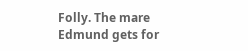Folly. The mare Edmund gets for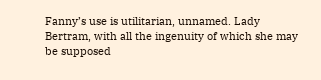Fanny’s use is utilitarian, unnamed. Lady Bertram, with all the ingenuity of which she may be supposed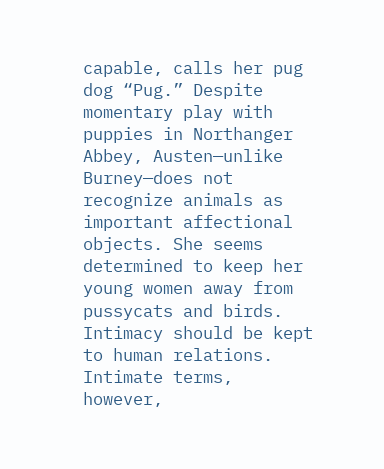capable, calls her pug dog “Pug.” Despite momentary play with puppies in Northanger Abbey, Austen—unlike Burney—does not recognize animals as important affectional objects. She seems determined to keep her young women away from pussycats and birds. Intimacy should be kept to human relations. Intimate terms, however,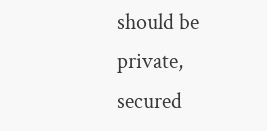should be private, secured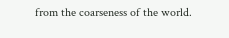from the coarseness of the world.